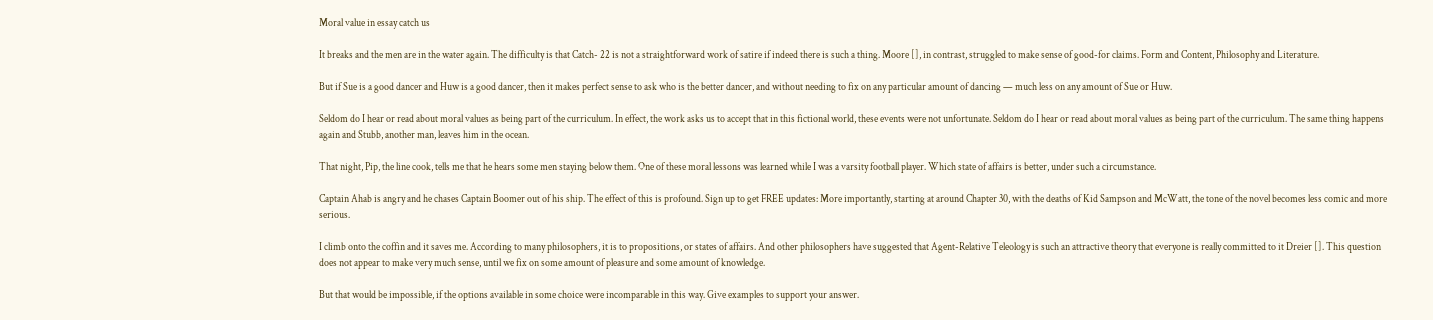Moral value in essay catch us

It breaks and the men are in the water again. The difficulty is that Catch- 22 is not a straightforward work of satire if indeed there is such a thing. Moore [], in contrast, struggled to make sense of good-for claims. Form and Content, Philosophy and Literature.

But if Sue is a good dancer and Huw is a good dancer, then it makes perfect sense to ask who is the better dancer, and without needing to fix on any particular amount of dancing — much less on any amount of Sue or Huw.

Seldom do I hear or read about moral values as being part of the curriculum. In effect, the work asks us to accept that in this fictional world, these events were not unfortunate. Seldom do I hear or read about moral values as being part of the curriculum. The same thing happens again and Stubb, another man, leaves him in the ocean.

That night, Pip, the line cook, tells me that he hears some men staying below them. One of these moral lessons was learned while I was a varsity football player. Which state of affairs is better, under such a circumstance.

Captain Ahab is angry and he chases Captain Boomer out of his ship. The effect of this is profound. Sign up to get FREE updates: More importantly, starting at around Chapter 30, with the deaths of Kid Sampson and McWatt, the tone of the novel becomes less comic and more serious.

I climb onto the coffin and it saves me. According to many philosophers, it is to propositions, or states of affairs. And other philosophers have suggested that Agent-Relative Teleology is such an attractive theory that everyone is really committed to it Dreier []. This question does not appear to make very much sense, until we fix on some amount of pleasure and some amount of knowledge.

But that would be impossible, if the options available in some choice were incomparable in this way. Give examples to support your answer.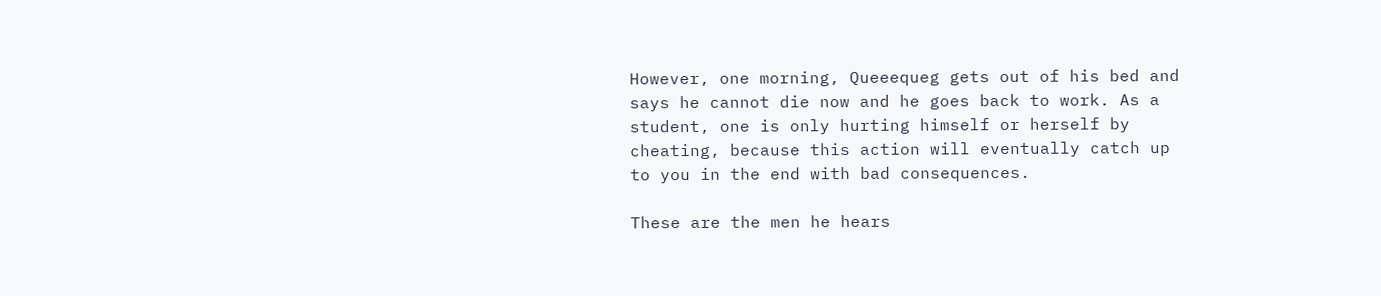However, one morning, Queeequeg gets out of his bed and says he cannot die now and he goes back to work. As a student, one is only hurting himself or herself by cheating, because this action will eventually catch up to you in the end with bad consequences.

These are the men he hears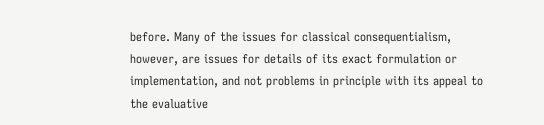before. Many of the issues for classical consequentialism, however, are issues for details of its exact formulation or implementation, and not problems in principle with its appeal to the evaluative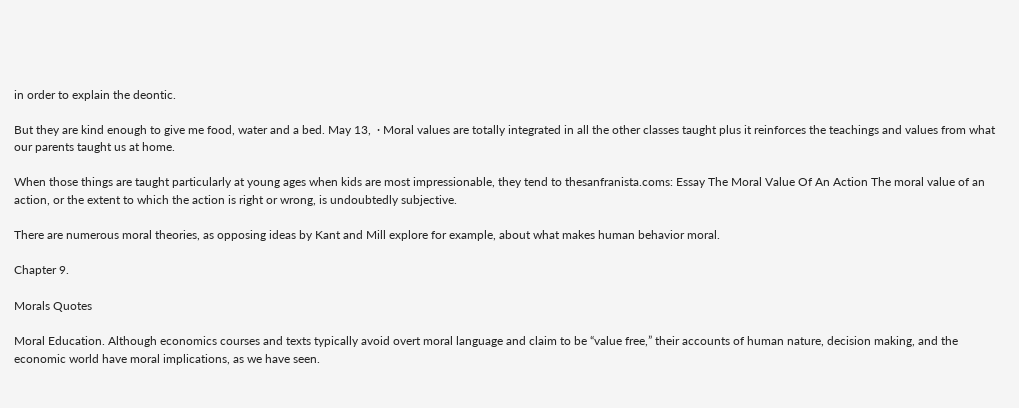in order to explain the deontic.

But they are kind enough to give me food, water and a bed. May 13,  · Moral values are totally integrated in all the other classes taught plus it reinforces the teachings and values from what our parents taught us at home.

When those things are taught particularly at young ages when kids are most impressionable, they tend to thesanfranista.coms: Essay The Moral Value Of An Action The moral value of an action, or the extent to which the action is right or wrong, is undoubtedly subjective.

There are numerous moral theories, as opposing ideas by Kant and Mill explore for example, about what makes human behavior moral.

Chapter 9.

Morals Quotes

Moral Education. Although economics courses and texts typically avoid overt moral language and claim to be “value free,” their accounts of human nature, decision making, and the economic world have moral implications, as we have seen.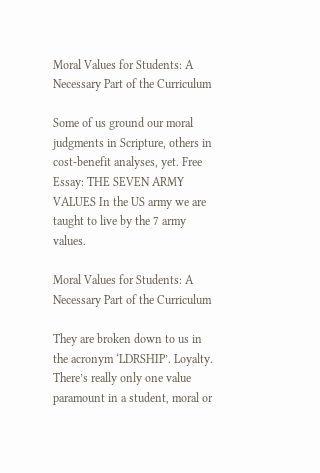Moral Values for Students: A Necessary Part of the Curriculum

Some of us ground our moral judgments in Scripture, others in cost-benefit analyses, yet. Free Essay: THE SEVEN ARMY VALUES In the US army we are taught to live by the 7 army values.

Moral Values for Students: A Necessary Part of the Curriculum

They are broken down to us in the acronym ‘LDRSHIP’. Loyalty. There’s really only one value paramount in a student, moral or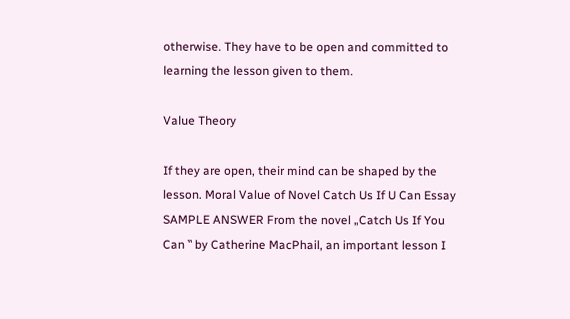otherwise. They have to be open and committed to learning the lesson given to them.

Value Theory

If they are open, their mind can be shaped by the lesson. Moral Value of Novel Catch Us If U Can Essay SAMPLE ANSWER From the novel „Catch Us If You Can ‟ by Catherine MacPhail, an important lesson I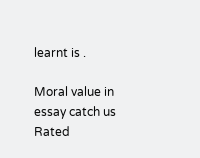learnt is .

Moral value in essay catch us
Rated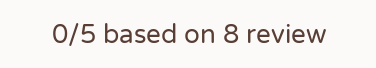0/5 based on 8 review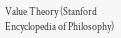Value Theory (Stanford Encyclopedia of Philosophy)